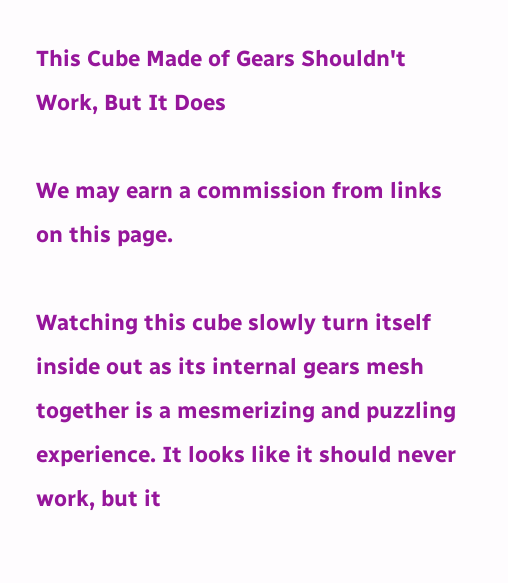This Cube Made of Gears Shouldn't Work, But It Does

We may earn a commission from links on this page.

Watching this cube slowly turn itself inside out as its internal gears mesh together is a mesmerizing and puzzling experience. It looks like it should never work, but it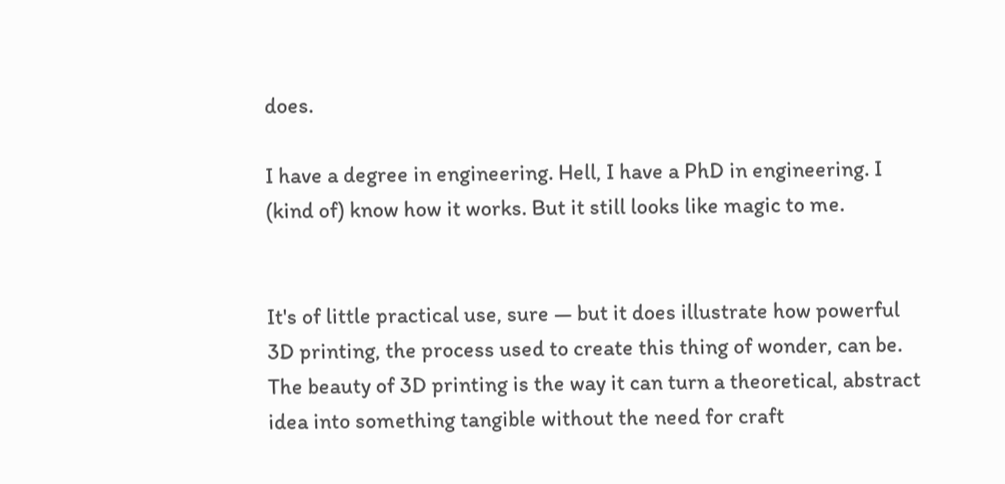does.

I have a degree in engineering. Hell, I have a PhD in engineering. I (kind of) know how it works. But it still looks like magic to me.


It's of little practical use, sure — but it does illustrate how powerful 3D printing, the process used to create this thing of wonder, can be. The beauty of 3D printing is the way it can turn a theoretical, abstract idea into something tangible without the need for craft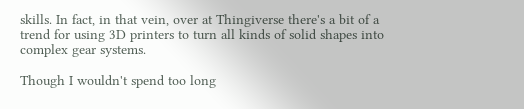skills. In fact, in that vein, over at Thingiverse there's a bit of a trend for using 3D printers to turn all kinds of solid shapes into complex gear systems.

Though I wouldn't spend too long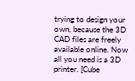trying to design your own, because the 3D CAD files are freely available online. Now all you need is a 3D printer. [Cube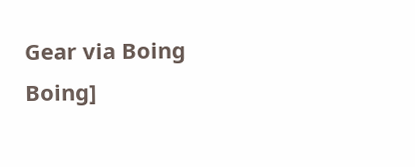Gear via Boing Boing]